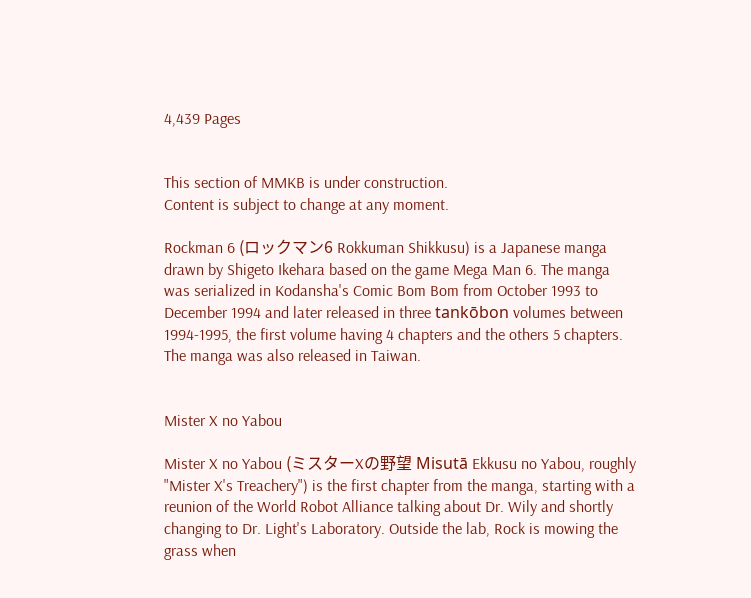4,439 Pages


This section of MMKB is under construction.
Content is subject to change at any moment.

Rockman 6 (ロックマン6 Rokkuman Shikkusu) is a Japanese manga drawn by Shigeto Ikehara based on the game Mega Man 6. The manga was serialized in Kodansha's Comic Bom Bom from October 1993 to December 1994 and later released in three tankōbon volumes between 1994-1995, the first volume having 4 chapters and the others 5 chapters. The manga was also released in Taiwan.


Mister X no Yabou

Mister X no Yabou (ミスターXの野望 Misutā Ekkusu no Yabou, roughly "Mister X's Treachery") is the first chapter from the manga, starting with a reunion of the World Robot Alliance talking about Dr. Wily and shortly changing to Dr. Light's Laboratory. Outside the lab, Rock is mowing the grass when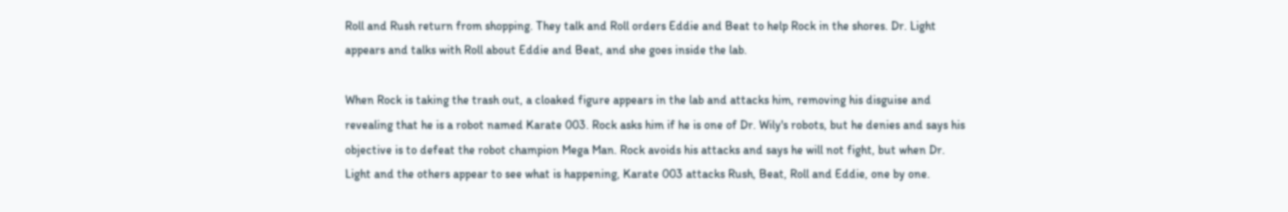Roll and Rush return from shopping. They talk and Roll orders Eddie and Beat to help Rock in the shores. Dr. Light appears and talks with Roll about Eddie and Beat, and she goes inside the lab.

When Rock is taking the trash out, a cloaked figure appears in the lab and attacks him, removing his disguise and revealing that he is a robot named Karate 003. Rock asks him if he is one of Dr. Wily's robots, but he denies and says his objective is to defeat the robot champion Mega Man. Rock avoids his attacks and says he will not fight, but when Dr. Light and the others appear to see what is happening, Karate 003 attacks Rush, Beat, Roll and Eddie, one by one.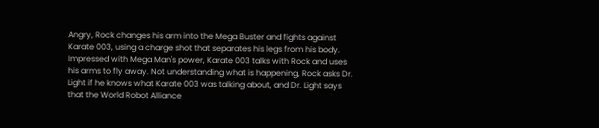Angry, Rock changes his arm into the Mega Buster and fights against Karate 003, using a charge shot that separates his legs from his body. Impressed with Mega Man's power, Karate 003 talks with Rock and uses his arms to fly away. Not understanding what is happening, Rock asks Dr. Light if he knows what Karate 003 was talking about, and Dr. Light says that the World Robot Alliance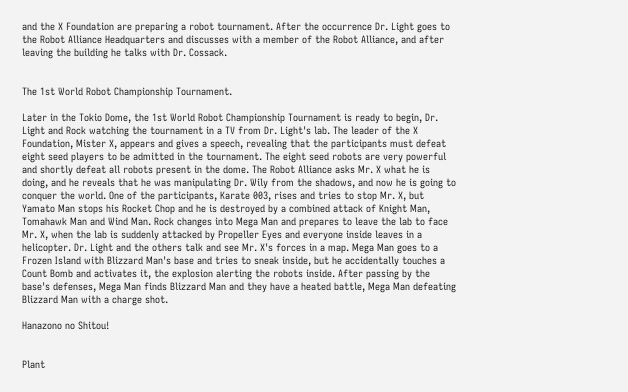and the X Foundation are preparing a robot tournament. After the occurrence Dr. Light goes to the Robot Alliance Headquarters and discusses with a member of the Robot Alliance, and after leaving the building he talks with Dr. Cossack.


The 1st World Robot Championship Tournament.

Later in the Tokio Dome, the 1st World Robot Championship Tournament is ready to begin, Dr. Light and Rock watching the tournament in a TV from Dr. Light's lab. The leader of the X Foundation, Mister X, appears and gives a speech, revealing that the participants must defeat eight seed players to be admitted in the tournament. The eight seed robots are very powerful and shortly defeat all robots present in the dome. The Robot Alliance asks Mr. X what he is doing, and he reveals that he was manipulating Dr. Wily from the shadows, and now he is going to conquer the world. One of the participants, Karate 003, rises and tries to stop Mr. X, but Yamato Man stops his Rocket Chop and he is destroyed by a combined attack of Knight Man, Tomahawk Man and Wind Man. Rock changes into Mega Man and prepares to leave the lab to face Mr. X, when the lab is suddenly attacked by Propeller Eyes and everyone inside leaves in a helicopter. Dr. Light and the others talk and see Mr. X's forces in a map. Mega Man goes to a Frozen Island with Blizzard Man's base and tries to sneak inside, but he accidentally touches a Count Bomb and activates it, the explosion alerting the robots inside. After passing by the base's defenses, Mega Man finds Blizzard Man and they have a heated battle, Mega Man defeating Blizzard Man with a charge shot.

Hanazono no Shitou!


Plant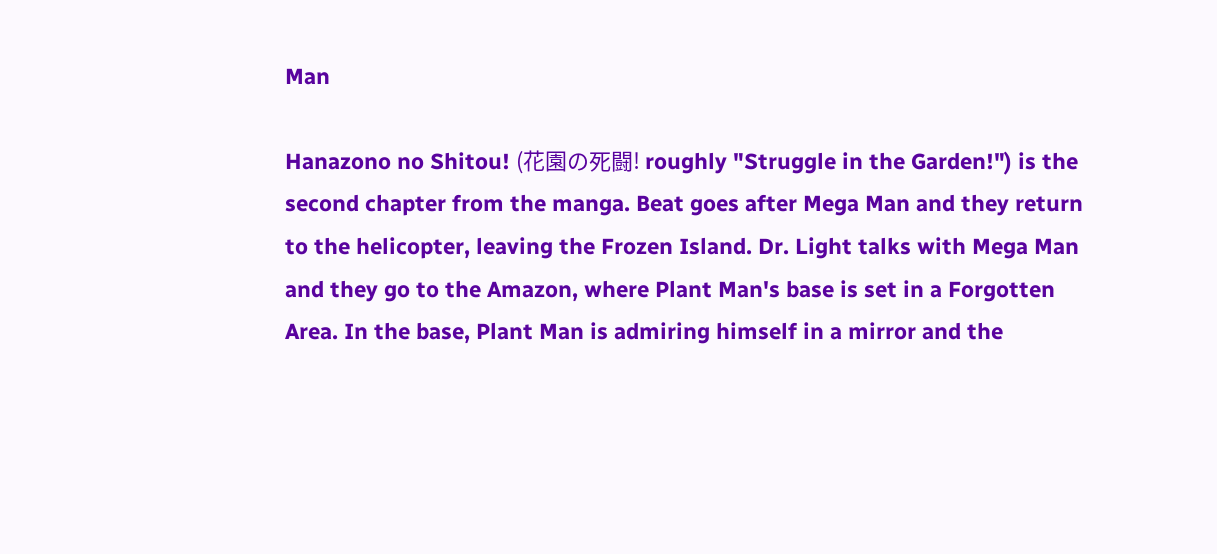Man

Hanazono no Shitou! (花園の死闘! roughly "Struggle in the Garden!") is the second chapter from the manga. Beat goes after Mega Man and they return to the helicopter, leaving the Frozen Island. Dr. Light talks with Mega Man and they go to the Amazon, where Plant Man's base is set in a Forgotten Area. In the base, Plant Man is admiring himself in a mirror and the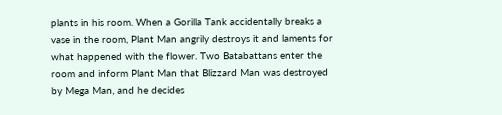plants in his room. When a Gorilla Tank accidentally breaks a vase in the room, Plant Man angrily destroys it and laments for what happened with the flower. Two Batabattans enter the room and inform Plant Man that Blizzard Man was destroyed by Mega Man, and he decides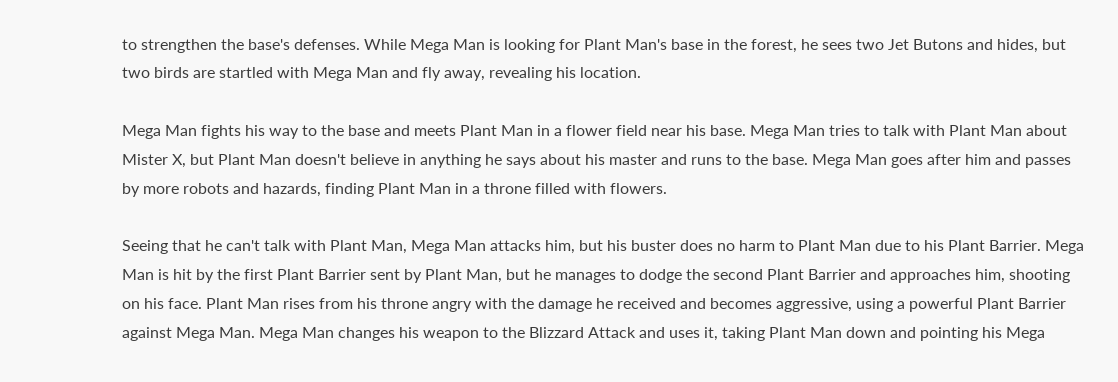to strengthen the base's defenses. While Mega Man is looking for Plant Man's base in the forest, he sees two Jet Butons and hides, but two birds are startled with Mega Man and fly away, revealing his location.

Mega Man fights his way to the base and meets Plant Man in a flower field near his base. Mega Man tries to talk with Plant Man about Mister X, but Plant Man doesn't believe in anything he says about his master and runs to the base. Mega Man goes after him and passes by more robots and hazards, finding Plant Man in a throne filled with flowers.

Seeing that he can't talk with Plant Man, Mega Man attacks him, but his buster does no harm to Plant Man due to his Plant Barrier. Mega Man is hit by the first Plant Barrier sent by Plant Man, but he manages to dodge the second Plant Barrier and approaches him, shooting on his face. Plant Man rises from his throne angry with the damage he received and becomes aggressive, using a powerful Plant Barrier against Mega Man. Mega Man changes his weapon to the Blizzard Attack and uses it, taking Plant Man down and pointing his Mega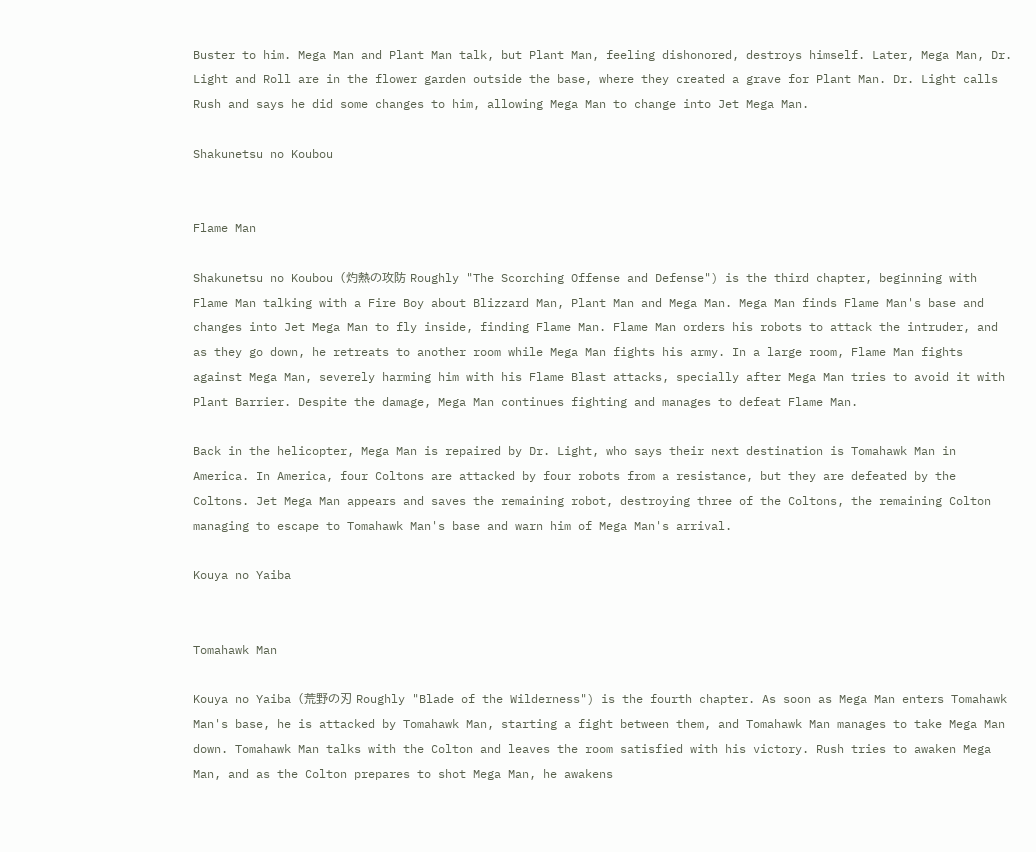Buster to him. Mega Man and Plant Man talk, but Plant Man, feeling dishonored, destroys himself. Later, Mega Man, Dr. Light and Roll are in the flower garden outside the base, where they created a grave for Plant Man. Dr. Light calls Rush and says he did some changes to him, allowing Mega Man to change into Jet Mega Man.

Shakunetsu no Koubou


Flame Man

Shakunetsu no Koubou (灼熱の攻防 Roughly "The Scorching Offense and Defense") is the third chapter, beginning with Flame Man talking with a Fire Boy about Blizzard Man, Plant Man and Mega Man. Mega Man finds Flame Man's base and changes into Jet Mega Man to fly inside, finding Flame Man. Flame Man orders his robots to attack the intruder, and as they go down, he retreats to another room while Mega Man fights his army. In a large room, Flame Man fights against Mega Man, severely harming him with his Flame Blast attacks, specially after Mega Man tries to avoid it with Plant Barrier. Despite the damage, Mega Man continues fighting and manages to defeat Flame Man.

Back in the helicopter, Mega Man is repaired by Dr. Light, who says their next destination is Tomahawk Man in America. In America, four Coltons are attacked by four robots from a resistance, but they are defeated by the Coltons. Jet Mega Man appears and saves the remaining robot, destroying three of the Coltons, the remaining Colton managing to escape to Tomahawk Man's base and warn him of Mega Man's arrival.

Kouya no Yaiba


Tomahawk Man

Kouya no Yaiba (荒野の刃 Roughly "Blade of the Wilderness") is the fourth chapter. As soon as Mega Man enters Tomahawk Man's base, he is attacked by Tomahawk Man, starting a fight between them, and Tomahawk Man manages to take Mega Man down. Tomahawk Man talks with the Colton and leaves the room satisfied with his victory. Rush tries to awaken Mega Man, and as the Colton prepares to shot Mega Man, he awakens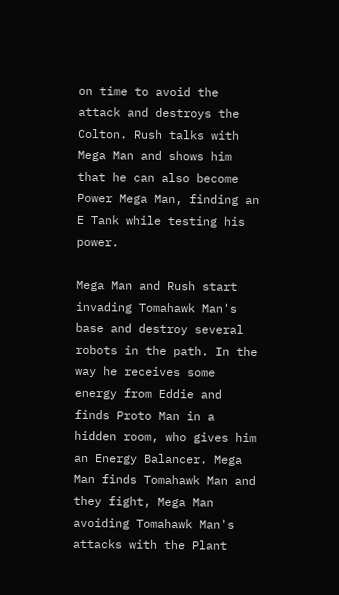on time to avoid the attack and destroys the Colton. Rush talks with Mega Man and shows him that he can also become Power Mega Man, finding an E Tank while testing his power.

Mega Man and Rush start invading Tomahawk Man's base and destroy several robots in the path. In the way he receives some energy from Eddie and finds Proto Man in a hidden room, who gives him an Energy Balancer. Mega Man finds Tomahawk Man and they fight, Mega Man avoiding Tomahawk Man's attacks with the Plant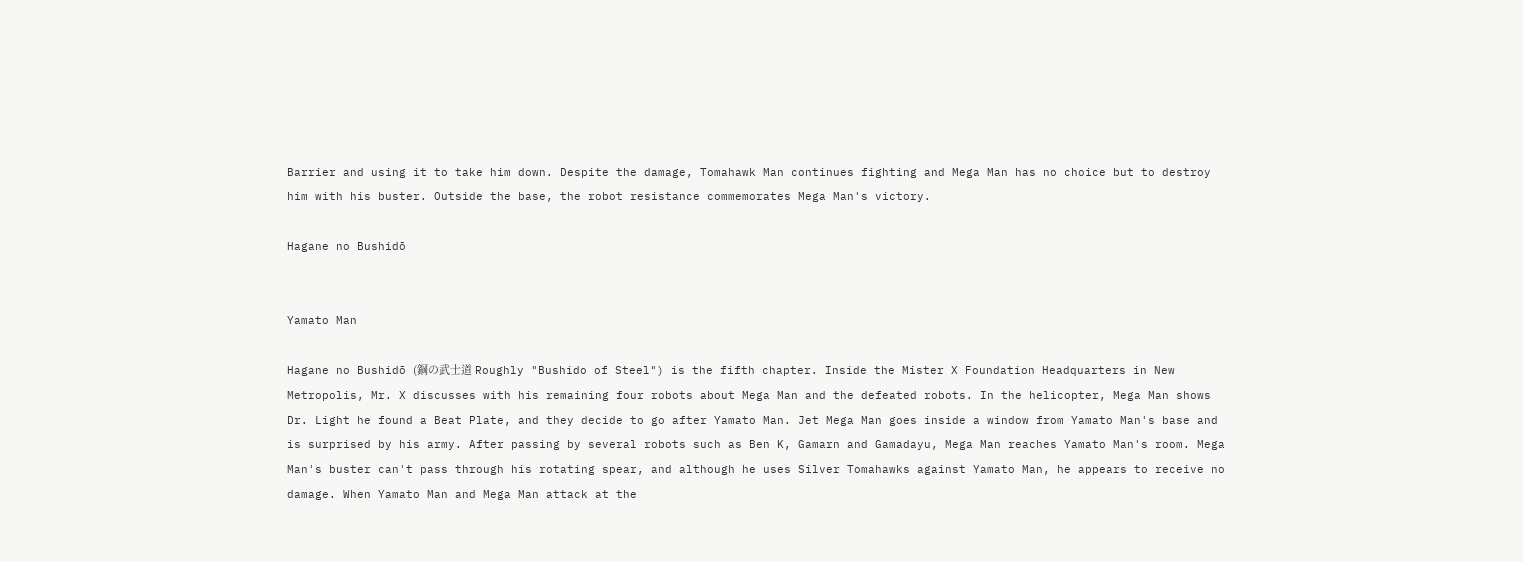Barrier and using it to take him down. Despite the damage, Tomahawk Man continues fighting and Mega Man has no choice but to destroy him with his buster. Outside the base, the robot resistance commemorates Mega Man's victory.

Hagane no Bushidō


Yamato Man

Hagane no Bushidō (鋼の武士道 Roughly "Bushido of Steel") is the fifth chapter. Inside the Mister X Foundation Headquarters in New Metropolis, Mr. X discusses with his remaining four robots about Mega Man and the defeated robots. In the helicopter, Mega Man shows Dr. Light he found a Beat Plate, and they decide to go after Yamato Man. Jet Mega Man goes inside a window from Yamato Man's base and is surprised by his army. After passing by several robots such as Ben K, Gamarn and Gamadayu, Mega Man reaches Yamato Man's room. Mega Man's buster can't pass through his rotating spear, and although he uses Silver Tomahawks against Yamato Man, he appears to receive no damage. When Yamato Man and Mega Man attack at the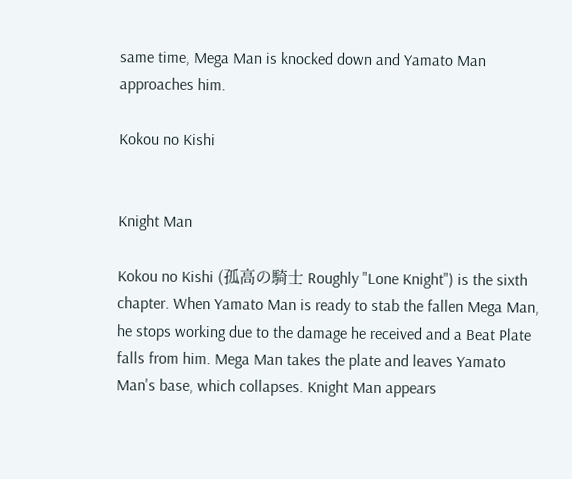same time, Mega Man is knocked down and Yamato Man approaches him.

Kokou no Kishi


Knight Man

Kokou no Kishi (孤高の騎士 Roughly "Lone Knight") is the sixth chapter. When Yamato Man is ready to stab the fallen Mega Man, he stops working due to the damage he received and a Beat Plate falls from him. Mega Man takes the plate and leaves Yamato Man's base, which collapses. Knight Man appears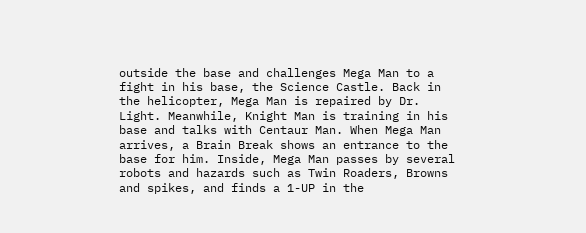outside the base and challenges Mega Man to a fight in his base, the Science Castle. Back in the helicopter, Mega Man is repaired by Dr. Light. Meanwhile, Knight Man is training in his base and talks with Centaur Man. When Mega Man arrives, a Brain Break shows an entrance to the base for him. Inside, Mega Man passes by several robots and hazards such as Twin Roaders, Browns and spikes, and finds a 1-UP in the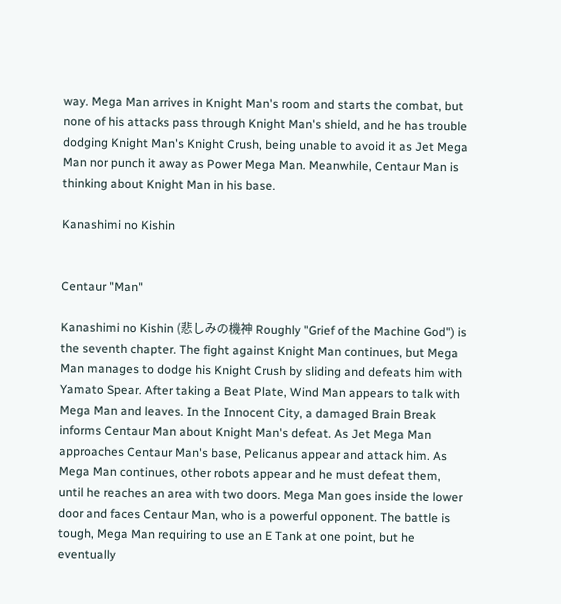way. Mega Man arrives in Knight Man's room and starts the combat, but none of his attacks pass through Knight Man's shield, and he has trouble dodging Knight Man's Knight Crush, being unable to avoid it as Jet Mega Man nor punch it away as Power Mega Man. Meanwhile, Centaur Man is thinking about Knight Man in his base.

Kanashimi no Kishin


Centaur "Man"

Kanashimi no Kishin (悲しみの機神 Roughly "Grief of the Machine God") is the seventh chapter. The fight against Knight Man continues, but Mega Man manages to dodge his Knight Crush by sliding and defeats him with Yamato Spear. After taking a Beat Plate, Wind Man appears to talk with Mega Man and leaves. In the Innocent City, a damaged Brain Break informs Centaur Man about Knight Man's defeat. As Jet Mega Man approaches Centaur Man's base, Pelicanus appear and attack him. As Mega Man continues, other robots appear and he must defeat them, until he reaches an area with two doors. Mega Man goes inside the lower door and faces Centaur Man, who is a powerful opponent. The battle is tough, Mega Man requiring to use an E Tank at one point, but he eventually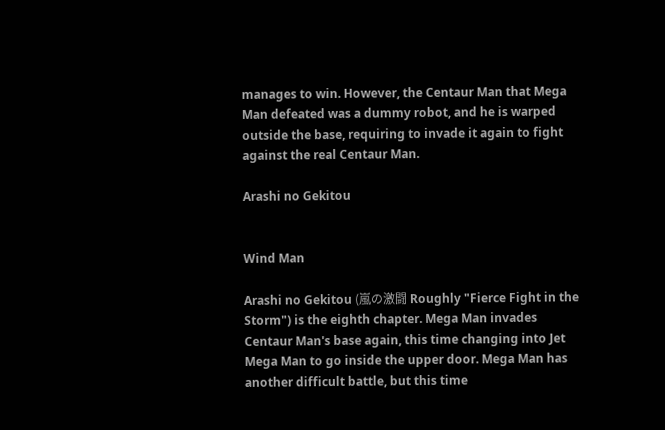manages to win. However, the Centaur Man that Mega Man defeated was a dummy robot, and he is warped outside the base, requiring to invade it again to fight against the real Centaur Man.

Arashi no Gekitou


Wind Man

Arashi no Gekitou (嵐の激闘 Roughly "Fierce Fight in the Storm") is the eighth chapter. Mega Man invades Centaur Man's base again, this time changing into Jet Mega Man to go inside the upper door. Mega Man has another difficult battle, but this time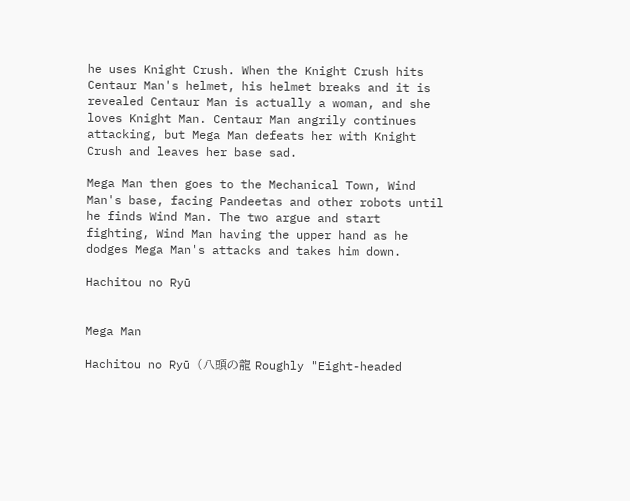he uses Knight Crush. When the Knight Crush hits Centaur Man's helmet, his helmet breaks and it is revealed Centaur Man is actually a woman, and she loves Knight Man. Centaur Man angrily continues attacking, but Mega Man defeats her with Knight Crush and leaves her base sad.

Mega Man then goes to the Mechanical Town, Wind Man's base, facing Pandeetas and other robots until he finds Wind Man. The two argue and start fighting, Wind Man having the upper hand as he dodges Mega Man's attacks and takes him down.

Hachitou no Ryū


Mega Man

Hachitou no Ryū (八頭の龍 Roughly "Eight-headed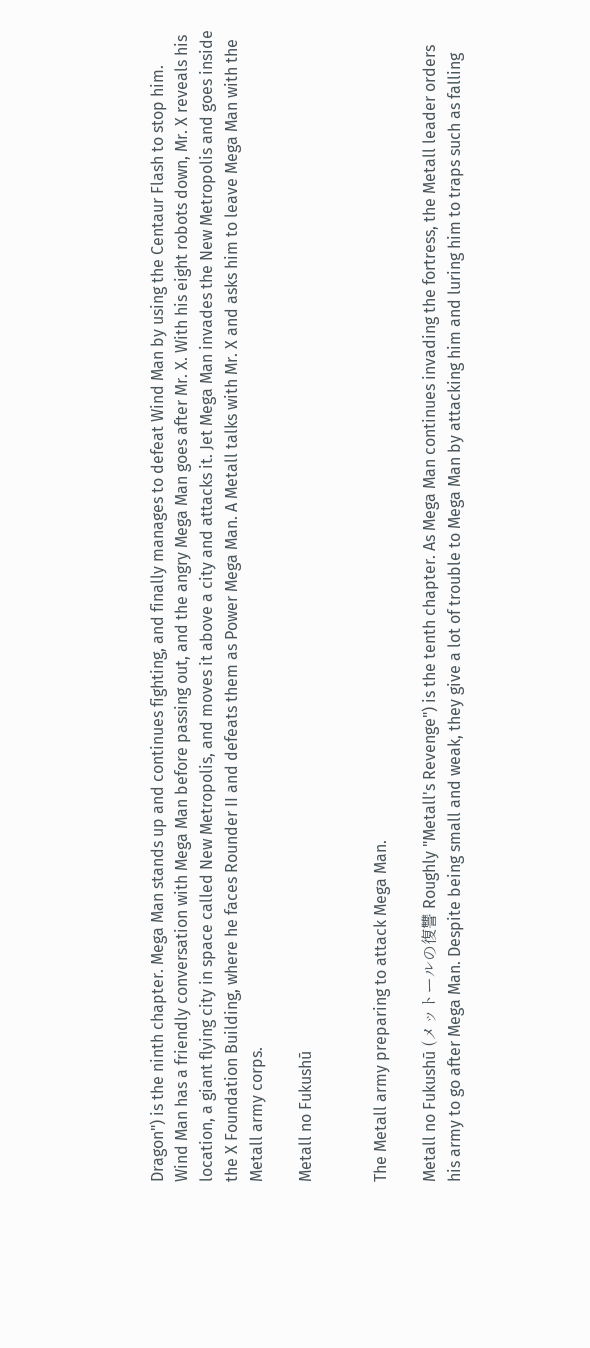Dragon") is the ninth chapter. Mega Man stands up and continues fighting, and finally manages to defeat Wind Man by using the Centaur Flash to stop him. Wind Man has a friendly conversation with Mega Man before passing out, and the angry Mega Man goes after Mr. X. With his eight robots down, Mr. X reveals his location, a giant flying city in space called New Metropolis, and moves it above a city and attacks it. Jet Mega Man invades the New Metropolis and goes inside the X Foundation Building, where he faces Rounder II and defeats them as Power Mega Man. A Metall talks with Mr. X and asks him to leave Mega Man with the Metall army corps.

Metall no Fukushū


The Metall army preparing to attack Mega Man.

Metall no Fukushū (メットールの復讐 Roughly "Metall's Revenge") is the tenth chapter. As Mega Man continues invading the fortress, the Metall leader orders his army to go after Mega Man. Despite being small and weak, they give a lot of trouble to Mega Man by attacking him and luring him to traps such as falling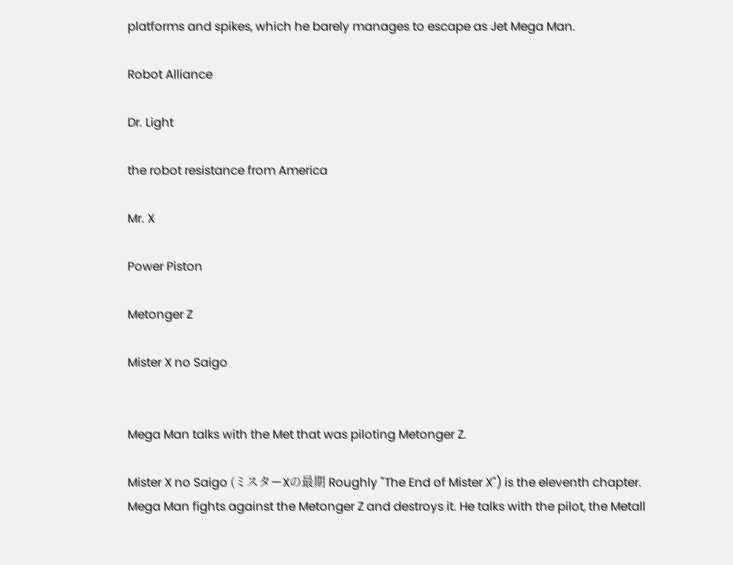platforms and spikes, which he barely manages to escape as Jet Mega Man.

Robot Alliance

Dr. Light

the robot resistance from America

Mr. X

Power Piston

Metonger Z

Mister X no Saigo


Mega Man talks with the Met that was piloting Metonger Z.

Mister X no Saigo (ミスターXの最期 Roughly "The End of Mister X") is the eleventh chapter. Mega Man fights against the Metonger Z and destroys it. He talks with the pilot, the Metall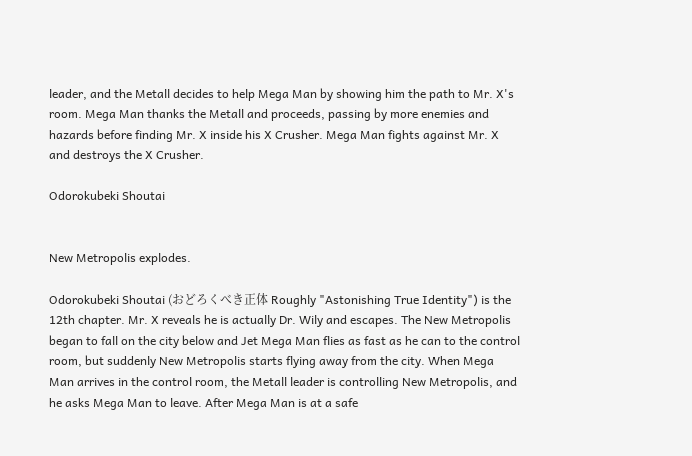leader, and the Metall decides to help Mega Man by showing him the path to Mr. X's room. Mega Man thanks the Metall and proceeds, passing by more enemies and hazards before finding Mr. X inside his X Crusher. Mega Man fights against Mr. X and destroys the X Crusher.

Odorokubeki Shoutai


New Metropolis explodes.

Odorokubeki Shoutai (おどろくべき正体 Roughly "Astonishing True Identity") is the 12th chapter. Mr. X reveals he is actually Dr. Wily and escapes. The New Metropolis began to fall on the city below and Jet Mega Man flies as fast as he can to the control room, but suddenly New Metropolis starts flying away from the city. When Mega Man arrives in the control room, the Metall leader is controlling New Metropolis, and he asks Mega Man to leave. After Mega Man is at a safe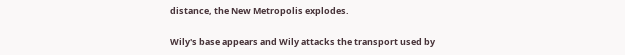distance, the New Metropolis explodes.

Wily's base appears and Wily attacks the transport used by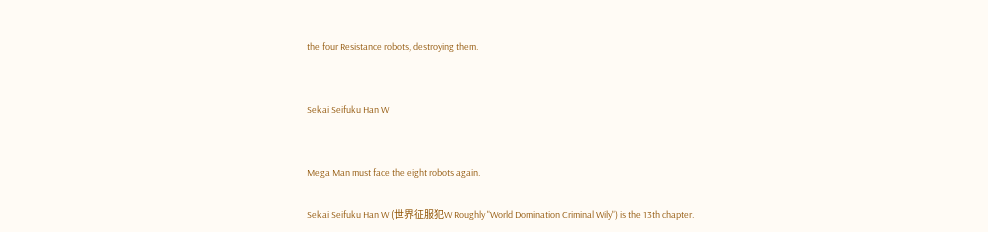the four Resistance robots, destroying them.


Sekai Seifuku Han W


Mega Man must face the eight robots again.

Sekai Seifuku Han W (世界征服犯W Roughly "World Domination Criminal Wily") is the 13th chapter.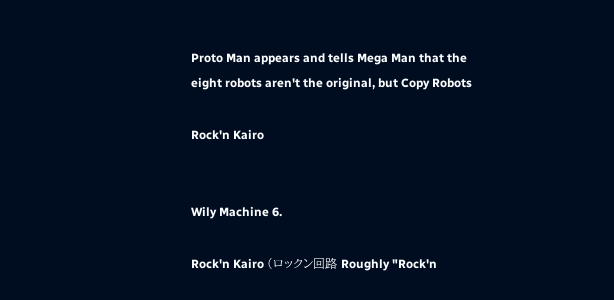Proto Man appears and tells Mega Man that the eight robots aren't the original, but Copy Robots

Rock'n Kairo


Wily Machine 6.

Rock'n Kairo (ロックン回路 Roughly "Rock'n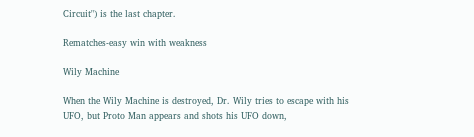Circuit") is the last chapter.

Rematches-easy win with weakness

Wily Machine

When the Wily Machine is destroyed, Dr. Wily tries to escape with his UFO, but Proto Man appears and shots his UFO down,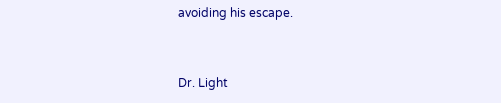avoiding his escape.


Dr. Light